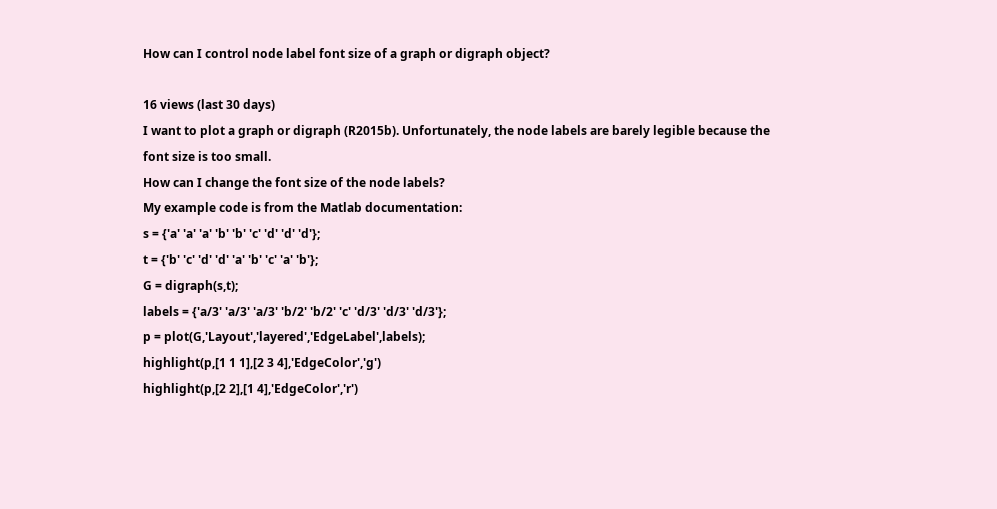How can I control node label font size of a graph or digraph object?

16 views (last 30 days)
I want to plot a graph or digraph (R2015b). Unfortunately, the node labels are barely legible because the font size is too small.
How can I change the font size of the node labels?
My example code is from the Matlab documentation:
s = {'a' 'a' 'a' 'b' 'b' 'c' 'd' 'd' 'd'};
t = {'b' 'c' 'd' 'd' 'a' 'b' 'c' 'a' 'b'};
G = digraph(s,t);
labels = {'a/3' 'a/3' 'a/3' 'b/2' 'b/2' 'c' 'd/3' 'd/3' 'd/3'};
p = plot(G,'Layout','layered','EdgeLabel',labels);
highlight(p,[1 1 1],[2 3 4],'EdgeColor','g')
highlight(p,[2 2],[1 4],'EdgeColor','r')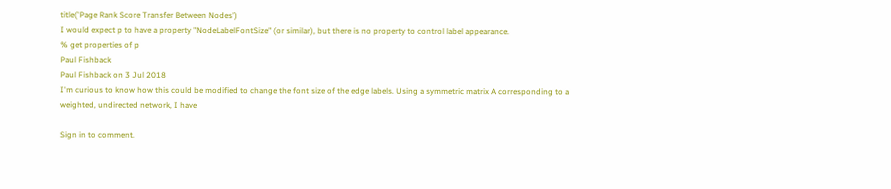title('Page Rank Score Transfer Between Nodes')
I would expect p to have a property "NodeLabelFontSize" (or similar), but there is no property to control label appearance.
% get properties of p
Paul Fishback
Paul Fishback on 3 Jul 2018
I'm curious to know how this could be modified to change the font size of the edge labels. Using a symmetric matrix A corresponding to a weighted, undirected network, I have

Sign in to comment.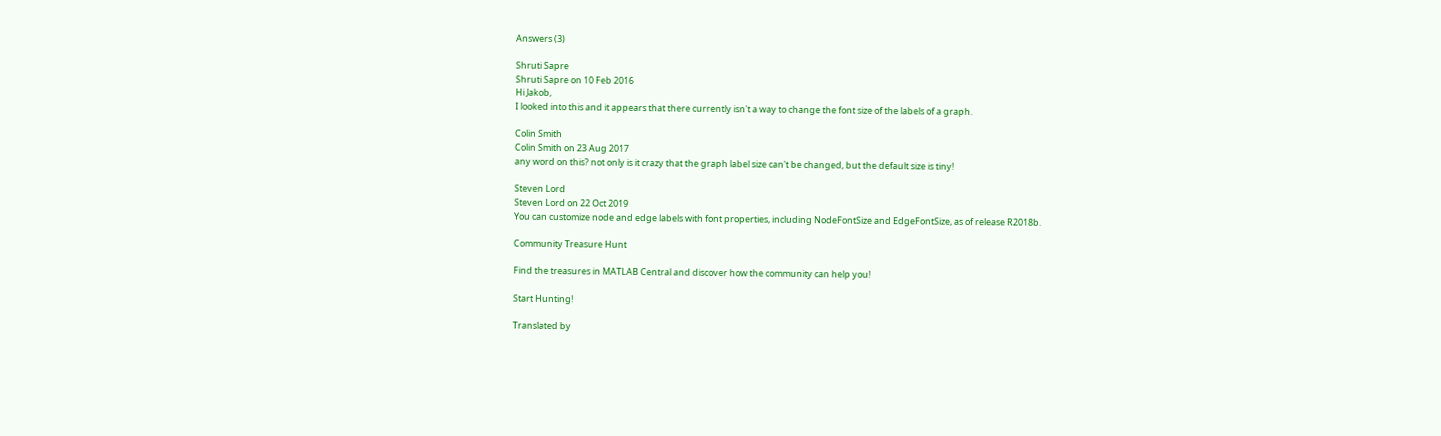Answers (3)

Shruti Sapre
Shruti Sapre on 10 Feb 2016
Hi Jakob,
I looked into this and it appears that there currently isn't a way to change the font size of the labels of a graph.

Colin Smith
Colin Smith on 23 Aug 2017
any word on this? not only is it crazy that the graph label size can't be changed, but the default size is tiny!

Steven Lord
Steven Lord on 22 Oct 2019
You can customize node and edge labels with font properties, including NodeFontSize and EdgeFontSize, as of release R2018b.

Community Treasure Hunt

Find the treasures in MATLAB Central and discover how the community can help you!

Start Hunting!

Translated by